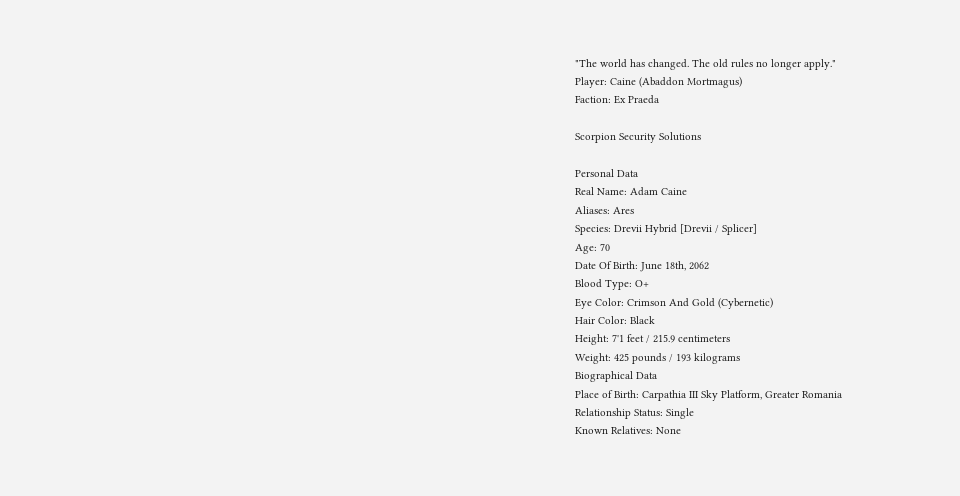"The world has changed. The old rules no longer apply."
Player: Caine (Abaddon Mortmagus)
Faction: Ex Praeda

Scorpion Security Solutions

Personal Data
Real Name: Adam Caine
Aliases: Ares
Species: Drevii Hybrid [Drevii / Splicer]
Age: 70
Date Of Birth: June 18th, 2062
Blood Type: O+
Eye Color: Crimson And Gold (Cybernetic)
Hair Color: Black
Height: 7'1 feet / 215.9 centimeters
Weight: 425 pounds / 193 kilograms
Biographical Data
Place of Birth: Carpathia III Sky Platform, Greater Romania
Relationship Status: Single
Known Relatives: None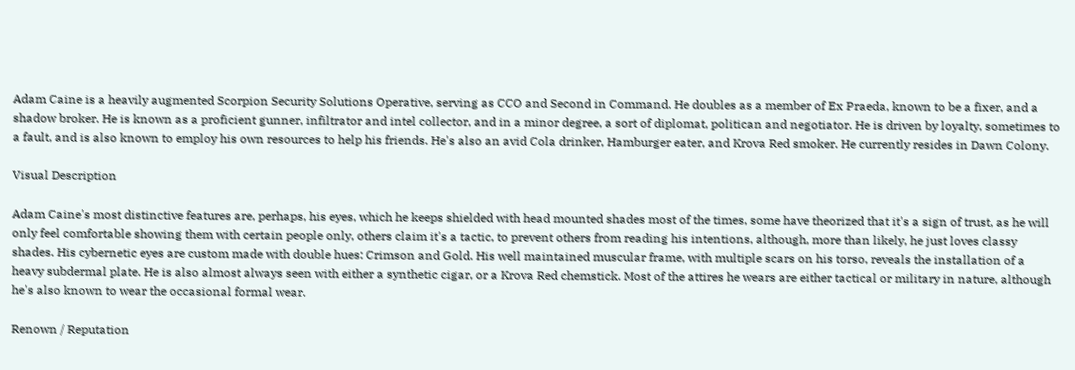Adam Caine is a heavily augmented Scorpion Security Solutions Operative, serving as CCO and Second in Command. He doubles as a member of Ex Praeda, known to be a fixer, and a shadow broker. He is known as a proficient gunner, infiltrator and intel collector, and in a minor degree, a sort of diplomat, politican and negotiator. He is driven by loyalty, sometimes to a fault, and is also known to employ his own resources to help his friends. He's also an avid Cola drinker, Hamburger eater, and Krova Red smoker. He currently resides in Dawn Colony.

Visual Description

Adam Caine's most distinctive features are, perhaps, his eyes, which he keeps shielded with head mounted shades most of the times, some have theorized that it's a sign of trust, as he will only feel comfortable showing them with certain people only, others claim it's a tactic, to prevent others from reading his intentions, although, more than likely, he just loves classy shades. His cybernetic eyes are custom made with double hues: Crimson and Gold. His well maintained muscular frame, with multiple scars on his torso, reveals the installation of a heavy subdermal plate. He is also almost always seen with either a synthetic cigar, or a Krova Red chemstick. Most of the attires he wears are either tactical or military in nature, although he's also known to wear the occasional formal wear.

Renown / Reputation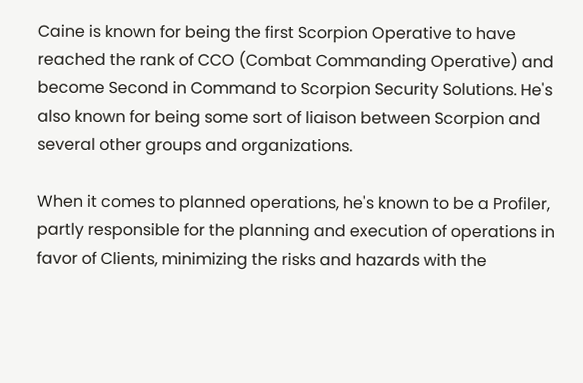Caine is known for being the first Scorpion Operative to have reached the rank of CCO (Combat Commanding Operative) and become Second in Command to Scorpion Security Solutions. He's also known for being some sort of liaison between Scorpion and several other groups and organizations.

When it comes to planned operations, he's known to be a Profiler, partly responsible for the planning and execution of operations in favor of Clients, minimizing the risks and hazards with the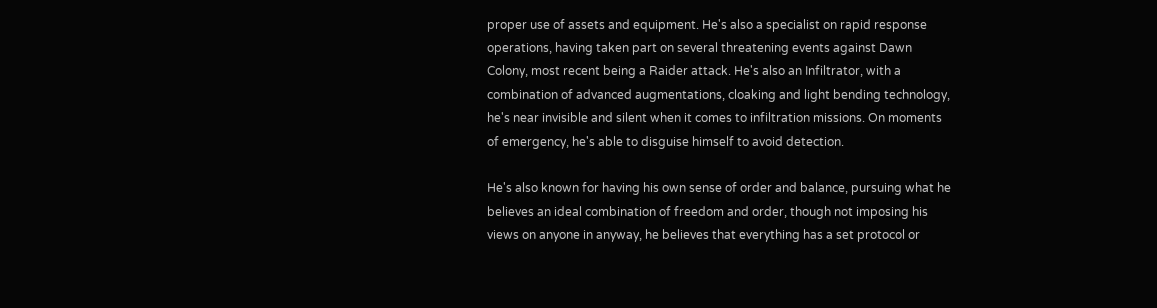proper use of assets and equipment. He's also a specialist on rapid response operations, having taken part on several threatening events against Dawn Colony, most recent being a Raider attack. He's also an Infiltrator, with a combination of advanced augmentations, cloaking and light bending technology, he's near invisible and silent when it comes to infiltration missions. On moments of emergency, he's able to disguise himself to avoid detection.

He's also known for having his own sense of order and balance, pursuing what he believes an ideal combination of freedom and order, though not imposing his views on anyone in anyway, he believes that everything has a set protocol or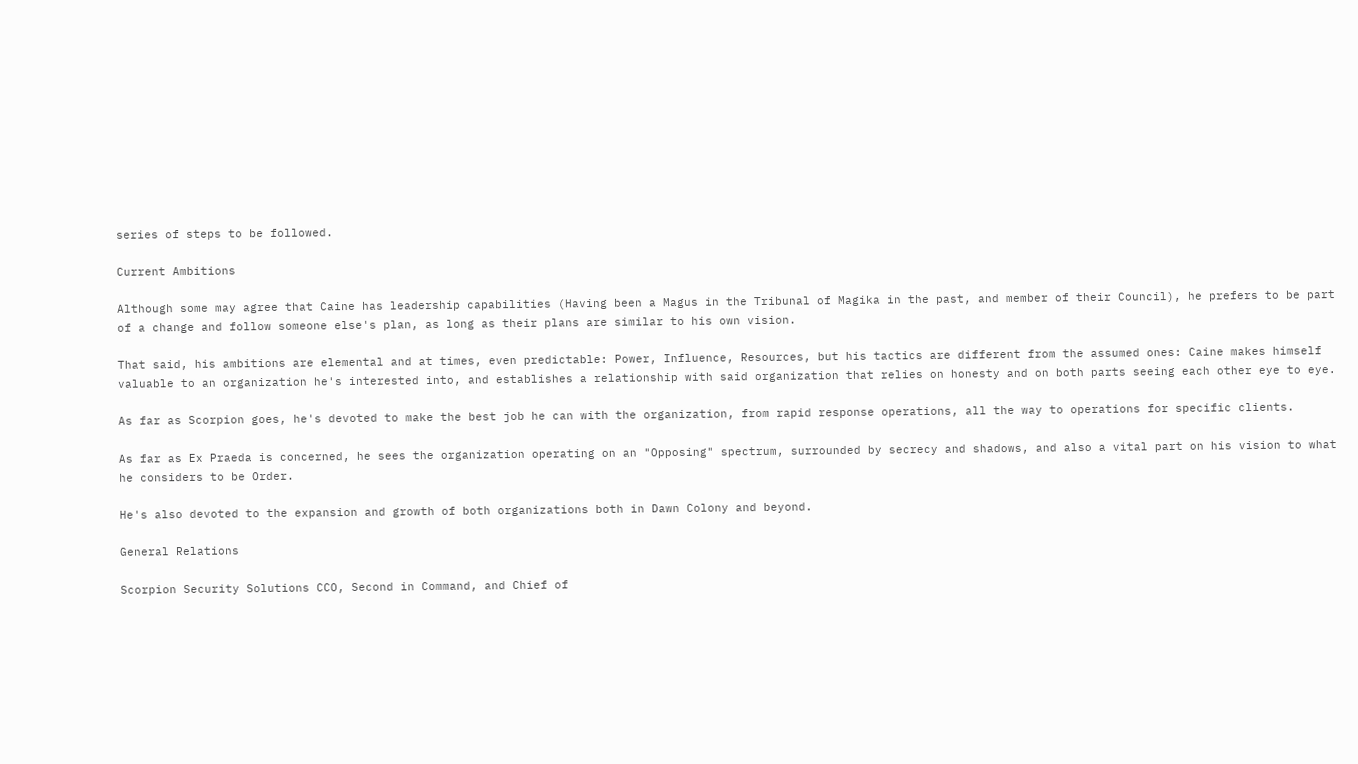series of steps to be followed.

Current Ambitions

Although some may agree that Caine has leadership capabilities (Having been a Magus in the Tribunal of Magika in the past, and member of their Council), he prefers to be part of a change and follow someone else's plan, as long as their plans are similar to his own vision.

That said, his ambitions are elemental and at times, even predictable: Power, Influence, Resources, but his tactics are different from the assumed ones: Caine makes himself valuable to an organization he's interested into, and establishes a relationship with said organization that relies on honesty and on both parts seeing each other eye to eye.

As far as Scorpion goes, he's devoted to make the best job he can with the organization, from rapid response operations, all the way to operations for specific clients.

As far as Ex Praeda is concerned, he sees the organization operating on an "Opposing" spectrum, surrounded by secrecy and shadows, and also a vital part on his vision to what he considers to be Order.

He's also devoted to the expansion and growth of both organizations both in Dawn Colony and beyond.

General Relations

Scorpion Security Solutions CCO, Second in Command, and Chief of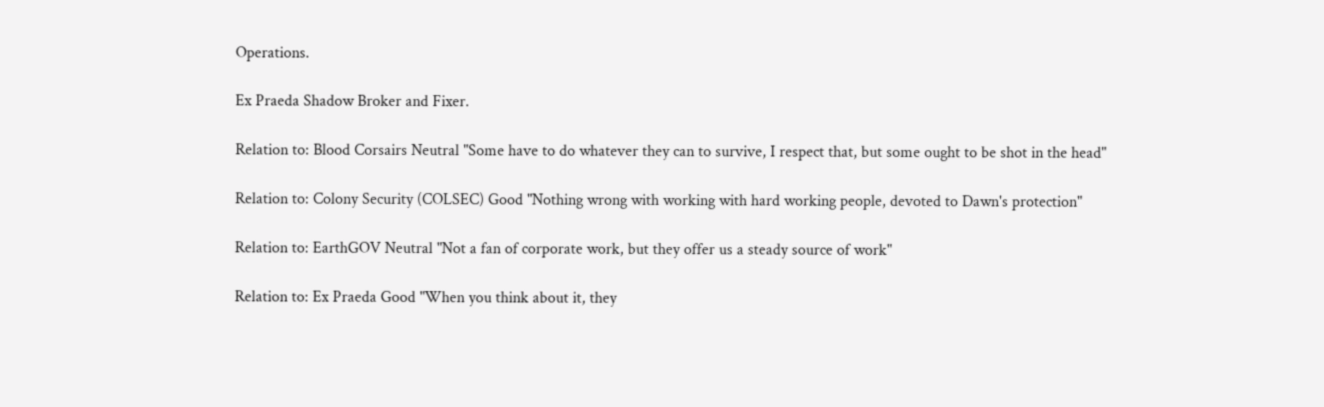Operations.

Ex Praeda Shadow Broker and Fixer.

Relation to: Blood Corsairs Neutral "Some have to do whatever they can to survive, I respect that, but some ought to be shot in the head"

Relation to: Colony Security (COLSEC) Good "Nothing wrong with working with hard working people, devoted to Dawn's protection"

Relation to: EarthGOV Neutral "Not a fan of corporate work, but they offer us a steady source of work"

Relation to: Ex Praeda Good "When you think about it, they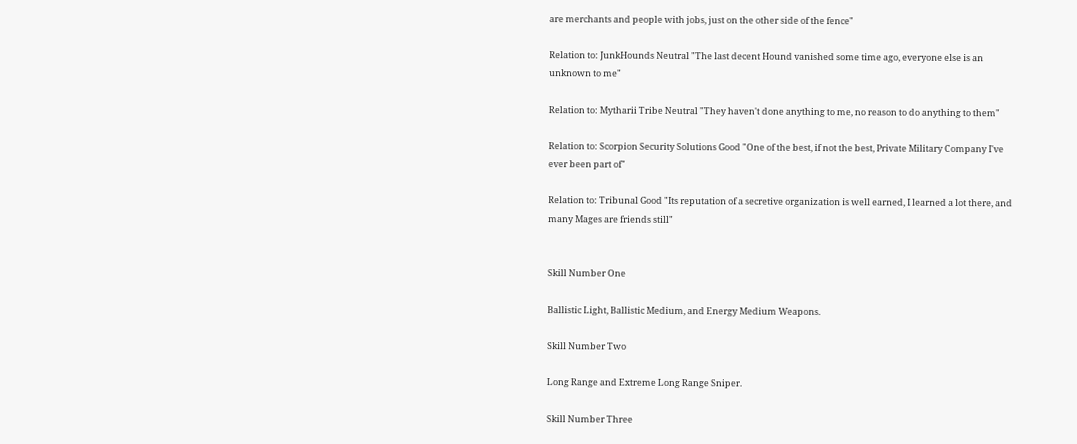are merchants and people with jobs, just on the other side of the fence"

Relation to: JunkHounds Neutral "The last decent Hound vanished some time ago, everyone else is an unknown to me"

Relation to: Mytharii Tribe Neutral "They haven't done anything to me, no reason to do anything to them"

Relation to: Scorpion Security Solutions Good "One of the best, if not the best, Private Military Company I've ever been part of"

Relation to: Tribunal Good "Its reputation of a secretive organization is well earned, I learned a lot there, and many Mages are friends still"


Skill Number One

Ballistic Light, Ballistic Medium, and Energy Medium Weapons.

Skill Number Two

Long Range and Extreme Long Range Sniper.

Skill Number Three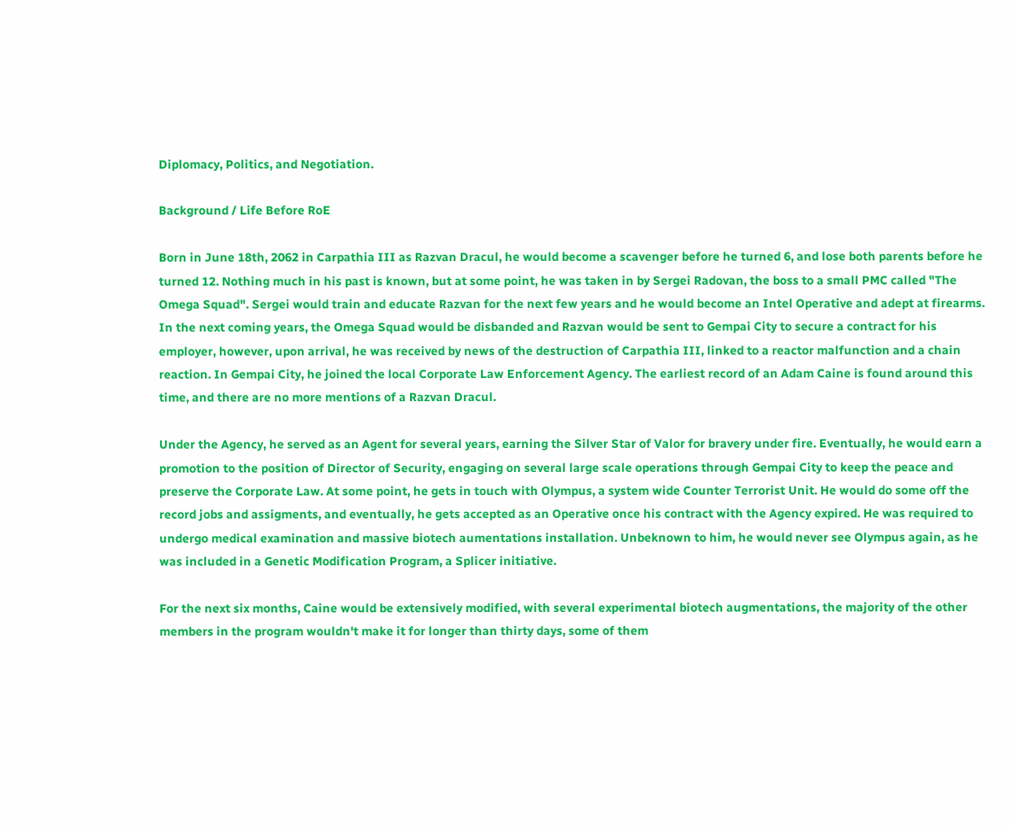Diplomacy, Politics, and Negotiation.

Background / Life Before RoE

Born in June 18th, 2062 in Carpathia III as Razvan Dracul, he would become a scavenger before he turned 6, and lose both parents before he turned 12. Nothing much in his past is known, but at some point, he was taken in by Sergei Radovan, the boss to a small PMC called "The Omega Squad". Sergei would train and educate Razvan for the next few years and he would become an Intel Operative and adept at firearms. In the next coming years, the Omega Squad would be disbanded and Razvan would be sent to Gempai City to secure a contract for his employer, however, upon arrival, he was received by news of the destruction of Carpathia III, linked to a reactor malfunction and a chain reaction. In Gempai City, he joined the local Corporate Law Enforcement Agency. The earliest record of an Adam Caine is found around this time, and there are no more mentions of a Razvan Dracul.

Under the Agency, he served as an Agent for several years, earning the Silver Star of Valor for bravery under fire. Eventually, he would earn a promotion to the position of Director of Security, engaging on several large scale operations through Gempai City to keep the peace and preserve the Corporate Law. At some point, he gets in touch with Olympus, a system wide Counter Terrorist Unit. He would do some off the record jobs and assigments, and eventually, he gets accepted as an Operative once his contract with the Agency expired. He was required to undergo medical examination and massive biotech aumentations installation. Unbeknown to him, he would never see Olympus again, as he was included in a Genetic Modification Program, a Splicer initiative.

For the next six months, Caine would be extensively modified, with several experimental biotech augmentations, the majority of the other members in the program wouldn't make it for longer than thirty days, some of them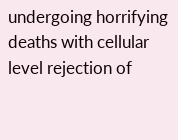undergoing horrifying deaths with cellular level rejection of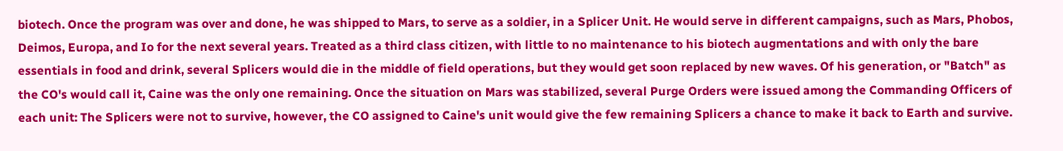biotech. Once the program was over and done, he was shipped to Mars, to serve as a soldier, in a Splicer Unit. He would serve in different campaigns, such as Mars, Phobos, Deimos, Europa, and Io for the next several years. Treated as a third class citizen, with little to no maintenance to his biotech augmentations and with only the bare essentials in food and drink, several Splicers would die in the middle of field operations, but they would get soon replaced by new waves. Of his generation, or "Batch" as the CO's would call it, Caine was the only one remaining. Once the situation on Mars was stabilized, several Purge Orders were issued among the Commanding Officers of each unit: The Splicers were not to survive, however, the CO assigned to Caine's unit would give the few remaining Splicers a chance to make it back to Earth and survive.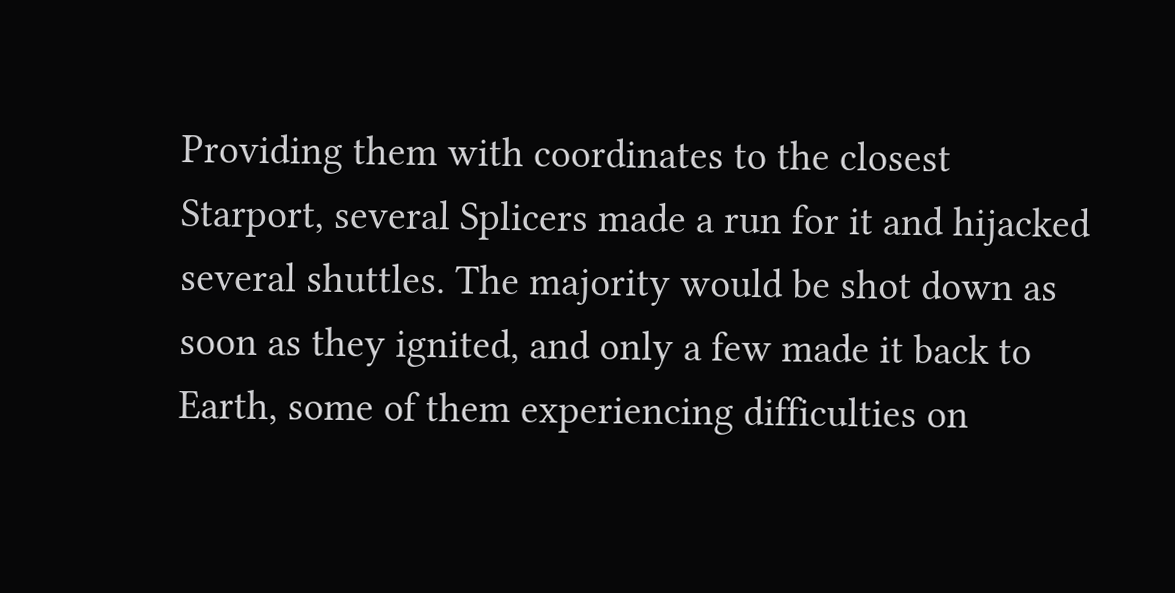Providing them with coordinates to the closest Starport, several Splicers made a run for it and hijacked several shuttles. The majority would be shot down as soon as they ignited, and only a few made it back to Earth, some of them experiencing difficulties on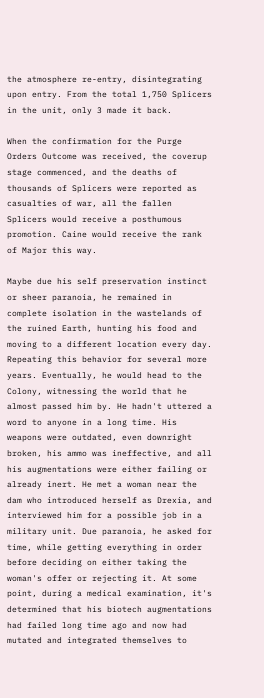the atmosphere re-entry, disintegrating upon entry. From the total 1,750 Splicers in the unit, only 3 made it back.

When the confirmation for the Purge Orders Outcome was received, the coverup stage commenced, and the deaths of thousands of Splicers were reported as casualties of war, all the fallen Splicers would receive a posthumous promotion. Caine would receive the rank of Major this way.

Maybe due his self preservation instinct or sheer paranoia, he remained in complete isolation in the wastelands of the ruined Earth, hunting his food and moving to a different location every day. Repeating this behavior for several more years. Eventually, he would head to the Colony, witnessing the world that he almost passed him by. He hadn't uttered a word to anyone in a long time. His weapons were outdated, even downright broken, his ammo was ineffective, and all his augmentations were either failing or already inert. He met a woman near the dam who introduced herself as Drexia, and interviewed him for a possible job in a military unit. Due paranoia, he asked for time, while getting everything in order before deciding on either taking the woman's offer or rejecting it. At some point, during a medical examination, it's determined that his biotech augmentations had failed long time ago and now had mutated and integrated themselves to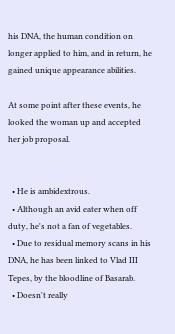his DNA, the human condition on longer applied to him, and in return, he gained unique appearance abilities.

At some point after these events, he looked the woman up and accepted her job proposal.


  • He is ambidextrous.
  • Although an avid eater when off duty, he's not a fan of vegetables.
  • Due to residual memory scans in his DNA, he has been linked to Vlad III Tepes, by the bloodline of Basarab.
  • Doesn't really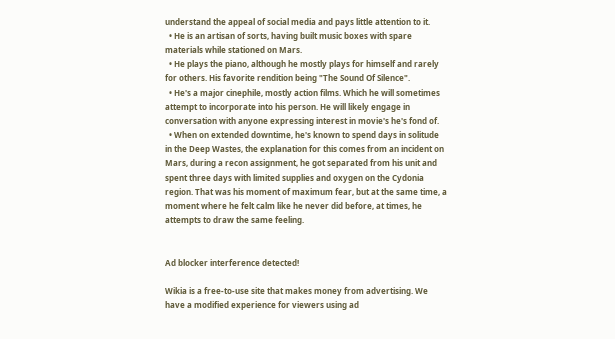understand the appeal of social media and pays little attention to it.
  • He is an artisan of sorts, having built music boxes with spare materials while stationed on Mars.
  • He plays the piano, although he mostly plays for himself and rarely for others. His favorite rendition being "The Sound Of Silence".
  • He's a major cinephile, mostly action films. Which he will sometimes attempt to incorporate into his person. He will likely engage in conversation with anyone expressing interest in movie's he's fond of.
  • When on extended downtime, he's known to spend days in solitude in the Deep Wastes, the explanation for this comes from an incident on Mars, during a recon assignment, he got separated from his unit and spent three days with limited supplies and oxygen on the Cydonia region. That was his moment of maximum fear, but at the same time, a moment where he felt calm like he never did before, at times, he attempts to draw the same feeling.


Ad blocker interference detected!

Wikia is a free-to-use site that makes money from advertising. We have a modified experience for viewers using ad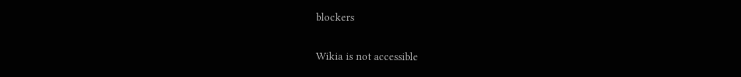blockers

Wikia is not accessible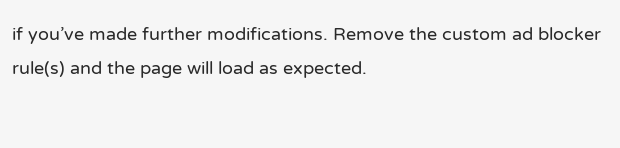if you’ve made further modifications. Remove the custom ad blocker rule(s) and the page will load as expected.